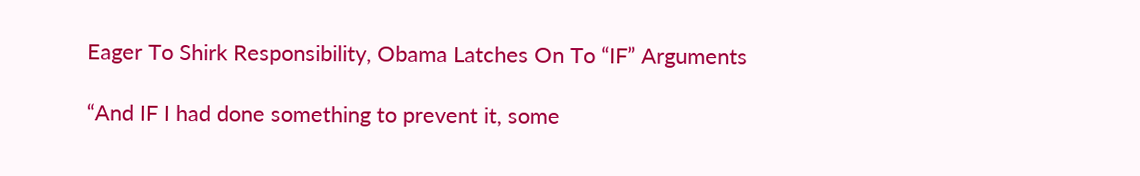Eager To Shirk Responsibility, Obama Latches On To “IF” Arguments

“And IF I had done something to prevent it, some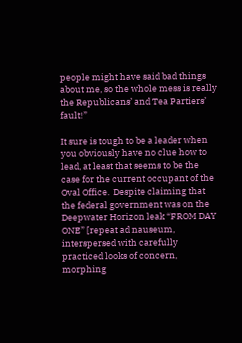people might have said bad things about me, so the whole mess is really the Republicans’ and Tea Partiers’ fault!”

It sure is tough to be a leader when you obviously have no clue how to lead, at least that seems to be the case for the current occupant of the Oval Office.  Despite claiming that the federal government was on the Deepwater Horizon leak “FROM DAY ONE” [repeat ad nauseum, interspersed with carefully practiced looks of concern, morphing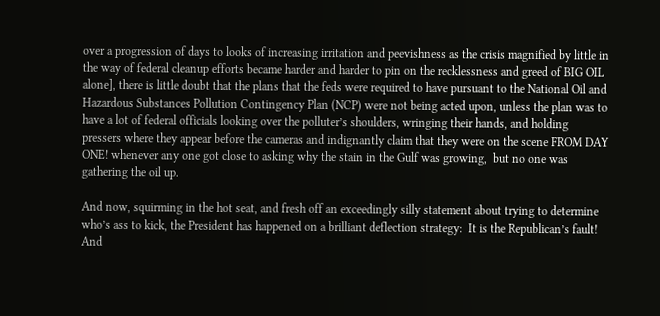over a progression of days to looks of increasing irritation and peevishness as the crisis magnified by little in the way of federal cleanup efforts became harder and harder to pin on the recklessness and greed of BIG OIL alone], there is little doubt that the plans that the feds were required to have pursuant to the National Oil and Hazardous Substances Pollution Contingency Plan (NCP) were not being acted upon, unless the plan was to have a lot of federal officials looking over the polluter’s shoulders, wringing their hands, and holding pressers where they appear before the cameras and indignantly claim that they were on the scene FROM DAY ONE! whenever any one got close to asking why the stain in the Gulf was growing,  but no one was gathering the oil up.

And now, squirming in the hot seat, and fresh off an exceedingly silly statement about trying to determine who’s ass to kick, the President has happened on a brilliant deflection strategy:  It is the Republican’s fault!  And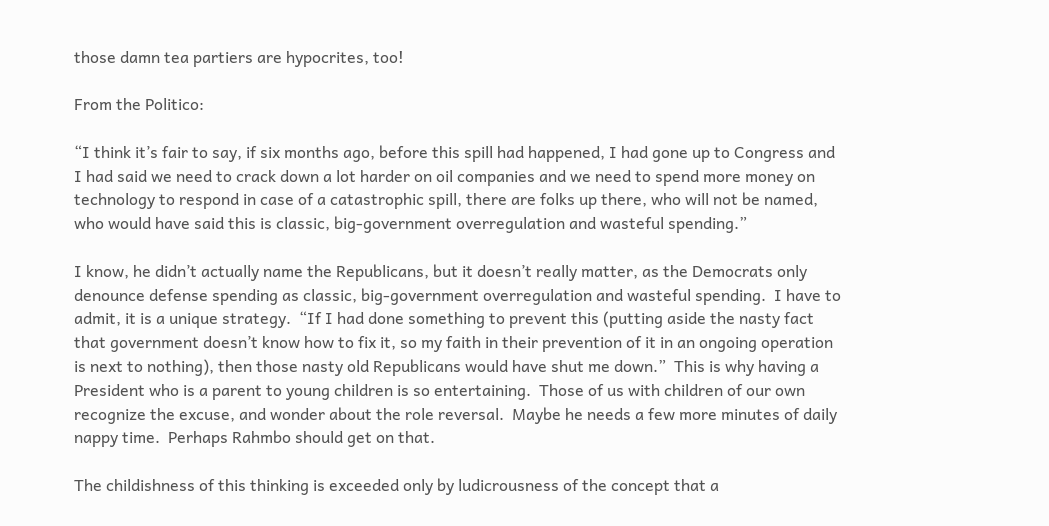those damn tea partiers are hypocrites, too!

From the Politico:

“I think it’s fair to say, if six months ago, before this spill had happened, I had gone up to Congress and I had said we need to crack down a lot harder on oil companies and we need to spend more money on technology to respond in case of a catastrophic spill, there are folks up there, who will not be named, who would have said this is classic, big-government overregulation and wasteful spending.”

I know, he didn’t actually name the Republicans, but it doesn’t really matter, as the Democrats only denounce defense spending as classic, big-government overregulation and wasteful spending.  I have to admit, it is a unique strategy.  “If I had done something to prevent this (putting aside the nasty fact that government doesn’t know how to fix it, so my faith in their prevention of it in an ongoing operation is next to nothing), then those nasty old Republicans would have shut me down.”  This is why having a President who is a parent to young children is so entertaining.  Those of us with children of our own recognize the excuse, and wonder about the role reversal.  Maybe he needs a few more minutes of daily nappy time.  Perhaps Rahmbo should get on that.

The childishness of this thinking is exceeded only by ludicrousness of the concept that a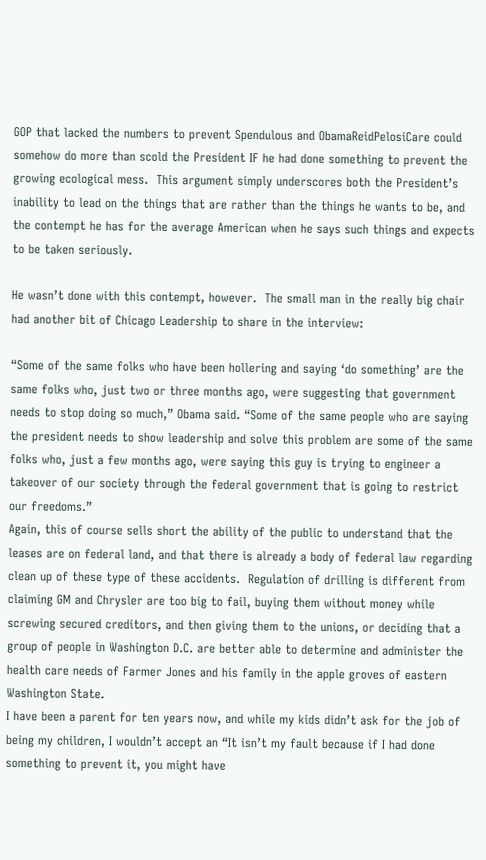GOP that lacked the numbers to prevent Spendulous and ObamaReidPelosiCare could somehow do more than scold the President IF he had done something to prevent the growing ecological mess.  This argument simply underscores both the President’s inability to lead on the things that are rather than the things he wants to be, and the contempt he has for the average American when he says such things and expects to be taken seriously.

He wasn’t done with this contempt, however.  The small man in the really big chair had another bit of Chicago Leadership to share in the interview:

“Some of the same folks who have been hollering and saying ‘do something’ are the same folks who, just two or three months ago, were suggesting that government needs to stop doing so much,” Obama said. “Some of the same people who are saying the president needs to show leadership and solve this problem are some of the same folks who, just a few months ago, were saying this guy is trying to engineer a takeover of our society through the federal government that is going to restrict our freedoms.”
Again, this of course sells short the ability of the public to understand that the leases are on federal land, and that there is already a body of federal law regarding clean up of these type of these accidents.  Regulation of drilling is different from claiming GM and Chrysler are too big to fail, buying them without money while screwing secured creditors, and then giving them to the unions, or deciding that a group of people in Washington D.C. are better able to determine and administer the health care needs of Farmer Jones and his family in the apple groves of eastern Washington State.
I have been a parent for ten years now, and while my kids didn’t ask for the job of being my children, I wouldn’t accept an “It isn’t my fault because if I had done something to prevent it, you might have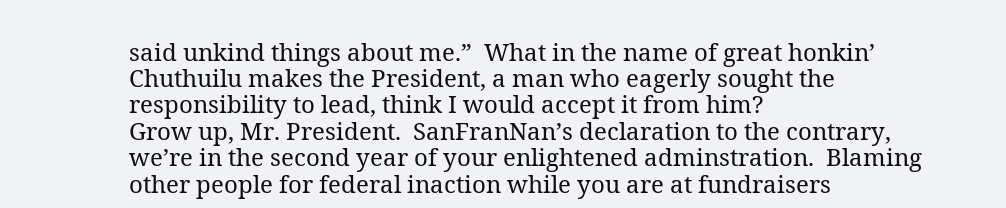said unkind things about me.”  What in the name of great honkin’ Chuthuilu makes the President, a man who eagerly sought the responsibility to lead, think I would accept it from him?
Grow up, Mr. President.  SanFranNan’s declaration to the contrary, we’re in the second year of your enlightened adminstration.  Blaming other people for federal inaction while you are at fundraisers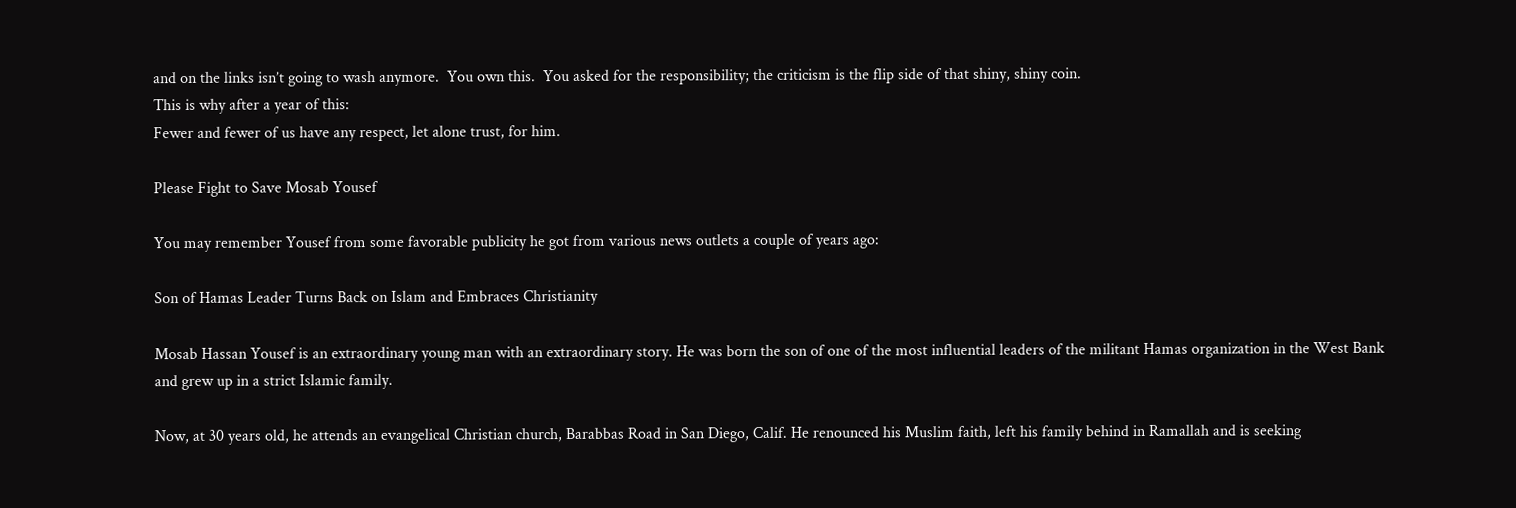and on the links isn’t going to wash anymore.  You own this.  You asked for the responsibility; the criticism is the flip side of that shiny, shiny coin.
This is why after a year of this:
Fewer and fewer of us have any respect, let alone trust, for him.

Please Fight to Save Mosab Yousef

You may remember Yousef from some favorable publicity he got from various news outlets a couple of years ago:

Son of Hamas Leader Turns Back on Islam and Embraces Christianity

Mosab Hassan Yousef is an extraordinary young man with an extraordinary story. He was born the son of one of the most influential leaders of the militant Hamas organization in the West Bank and grew up in a strict Islamic family.

Now, at 30 years old, he attends an evangelical Christian church, Barabbas Road in San Diego, Calif. He renounced his Muslim faith, left his family behind in Ramallah and is seeking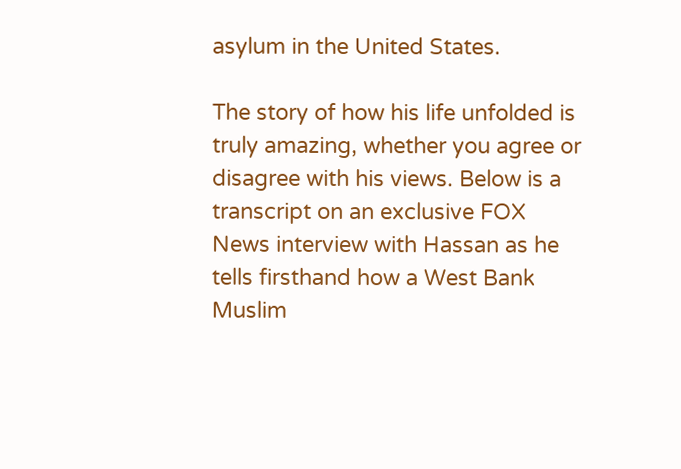asylum in the United States.

The story of how his life unfolded is truly amazing, whether you agree or disagree with his views. Below is a transcript on an exclusive FOX News interview with Hassan as he tells firsthand how a West Bank Muslim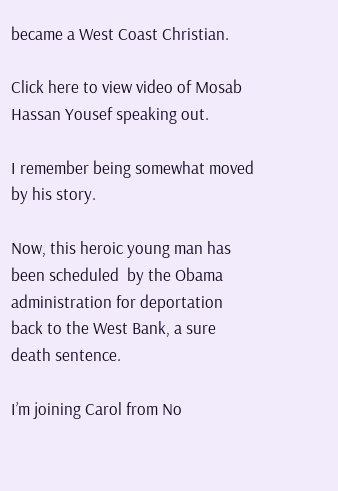became a West Coast Christian.

Click here to view video of Mosab Hassan Yousef speaking out.

I remember being somewhat moved by his story.

Now, this heroic young man has been scheduled  by the Obama administration for deportation back to the West Bank, a sure death sentence.

I’m joining Carol from No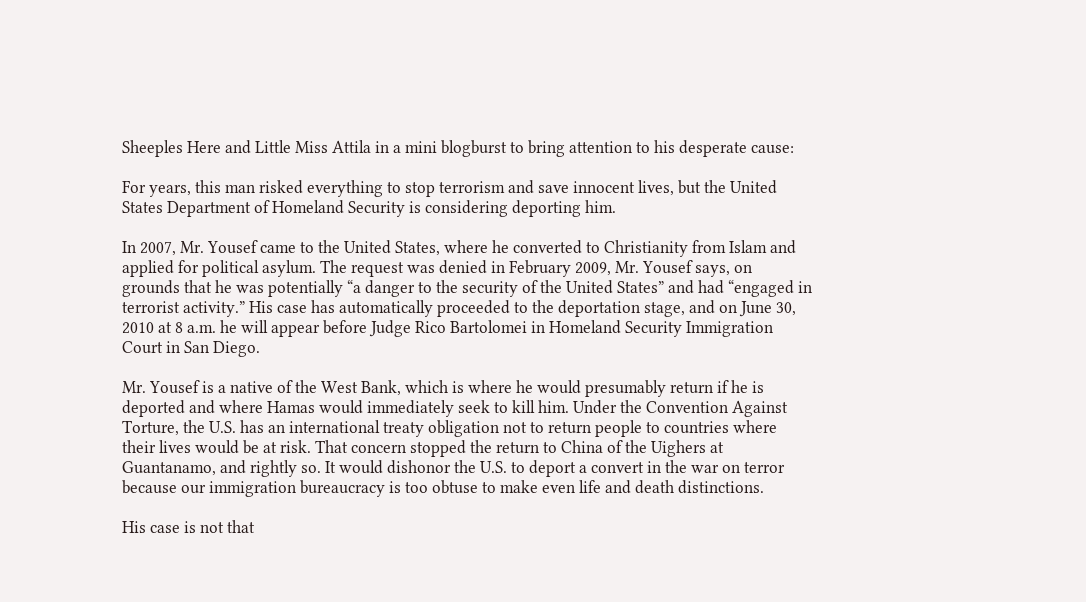Sheeples Here and Little Miss Attila in a mini blogburst to bring attention to his desperate cause:

For years, this man risked everything to stop terrorism and save innocent lives, but the United States Department of Homeland Security is considering deporting him.

In 2007, Mr. Yousef came to the United States, where he converted to Christianity from Islam and applied for political asylum. The request was denied in February 2009, Mr. Yousef says, on grounds that he was potentially “a danger to the security of the United States” and had “engaged in terrorist activity.” His case has automatically proceeded to the deportation stage, and on June 30, 2010 at 8 a.m. he will appear before Judge Rico Bartolomei in Homeland Security Immigration Court in San Diego.

Mr. Yousef is a native of the West Bank, which is where he would presumably return if he is deported and where Hamas would immediately seek to kill him. Under the Convention Against Torture, the U.S. has an international treaty obligation not to return people to countries where their lives would be at risk. That concern stopped the return to China of the Uighers at Guantanamo, and rightly so. It would dishonor the U.S. to deport a convert in the war on terror because our immigration bureaucracy is too obtuse to make even life and death distinctions.

His case is not that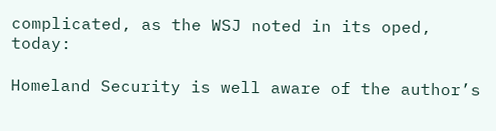complicated, as the WSJ noted in its oped, today:

Homeland Security is well aware of the author’s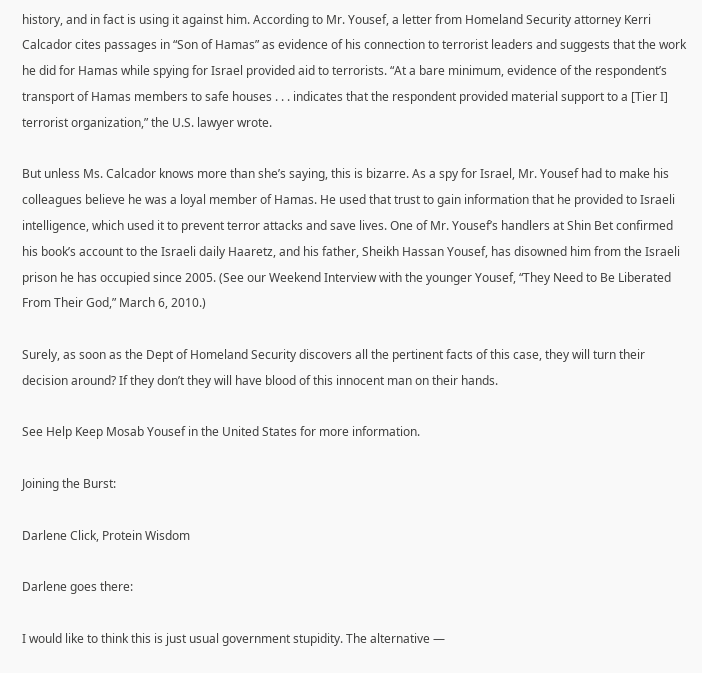history, and in fact is using it against him. According to Mr. Yousef, a letter from Homeland Security attorney Kerri Calcador cites passages in “Son of Hamas” as evidence of his connection to terrorist leaders and suggests that the work he did for Hamas while spying for Israel provided aid to terrorists. “At a bare minimum, evidence of the respondent’s transport of Hamas members to safe houses . . . indicates that the respondent provided material support to a [Tier I] terrorist organization,” the U.S. lawyer wrote.

But unless Ms. Calcador knows more than she’s saying, this is bizarre. As a spy for Israel, Mr. Yousef had to make his colleagues believe he was a loyal member of Hamas. He used that trust to gain information that he provided to Israeli intelligence, which used it to prevent terror attacks and save lives. One of Mr. Yousef’s handlers at Shin Bet confirmed his book’s account to the Israeli daily Haaretz, and his father, Sheikh Hassan Yousef, has disowned him from the Israeli prison he has occupied since 2005. (See our Weekend Interview with the younger Yousef, “They Need to Be Liberated From Their God,” March 6, 2010.)

Surely, as soon as the Dept of Homeland Security discovers all the pertinent facts of this case, they will turn their decision around? If they don’t they will have blood of this innocent man on their hands.

See Help Keep Mosab Yousef in the United States for more information.

Joining the Burst:

Darlene Click, Protein Wisdom

Darlene goes there:

I would like to think this is just usual government stupidity. The alternative —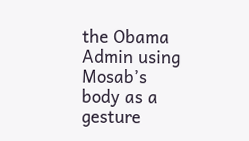the Obama Admin using Mosab’s body as a gesture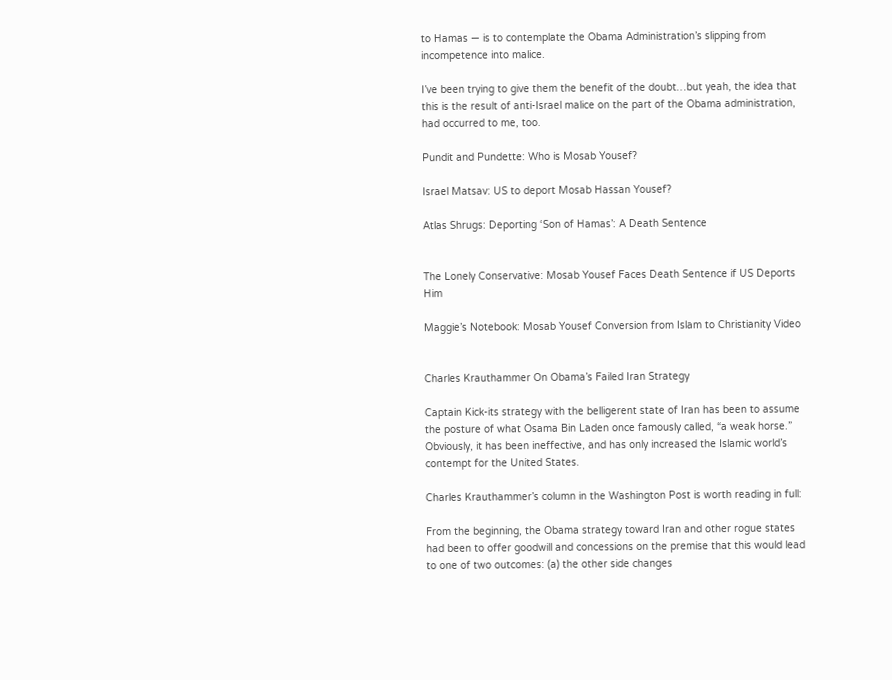to Hamas — is to contemplate the Obama Administration’s slipping from incompetence into malice.

I’ve been trying to give them the benefit of the doubt…but yeah, the idea that this is the result of anti-Israel malice on the part of the Obama administration, had occurred to me, too.

Pundit and Pundette: Who is Mosab Yousef?

Israel Matsav: US to deport Mosab Hassan Yousef?

Atlas Shrugs: Deporting ‘Son of Hamas’: A Death Sentence


The Lonely Conservative: Mosab Yousef Faces Death Sentence if US Deports Him

Maggie’s Notebook: Mosab Yousef Conversion from Islam to Christianity Video


Charles Krauthammer On Obama’s Failed Iran Strategy

Captain Kick-its strategy with the belligerent state of Iran has been to assume the posture of what Osama Bin Laden once famously called, “a weak horse.” Obviously, it has been ineffective, and has only increased the Islamic world’s contempt for the United States.

Charles Krauthammer’s column in the Washington Post is worth reading in full:

From the beginning, the Obama strategy toward Iran and other rogue states had been to offer goodwill and concessions on the premise that this would lead to one of two outcomes: (a) the other side changes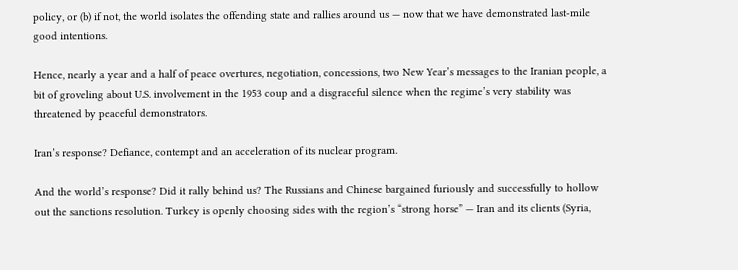policy, or (b) if not, the world isolates the offending state and rallies around us — now that we have demonstrated last-mile good intentions.

Hence, nearly a year and a half of peace overtures, negotiation, concessions, two New Year’s messages to the Iranian people, a bit of groveling about U.S. involvement in the 1953 coup and a disgraceful silence when the regime’s very stability was threatened by peaceful demonstrators.

Iran’s response? Defiance, contempt and an acceleration of its nuclear program.

And the world’s response? Did it rally behind us? The Russians and Chinese bargained furiously and successfully to hollow out the sanctions resolution. Turkey is openly choosing sides with the region’s “strong horse” — Iran and its clients (Syria,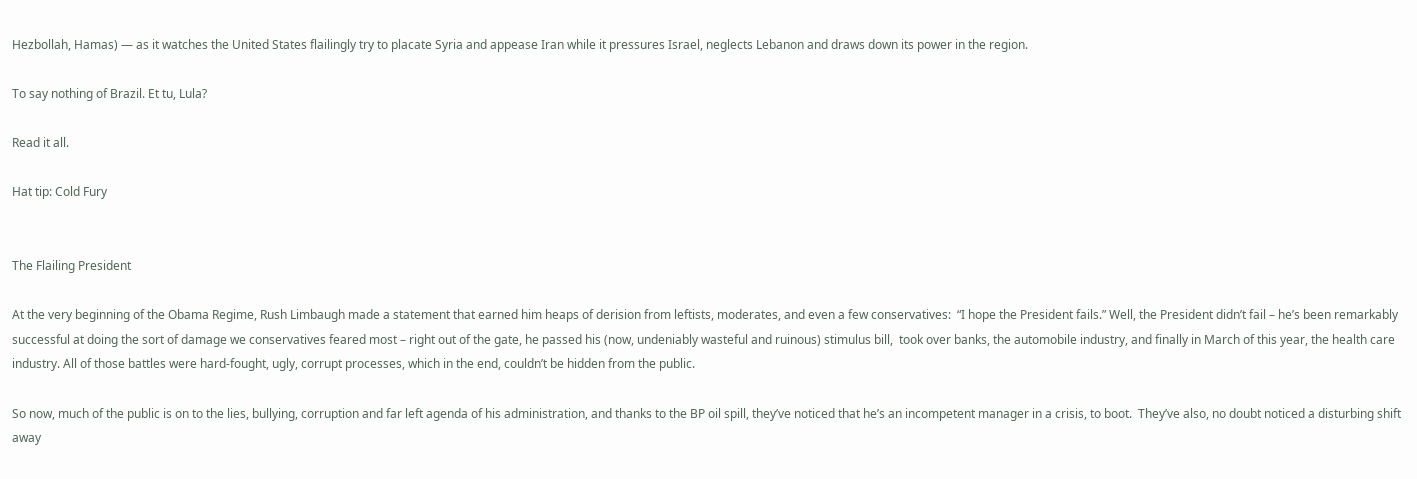Hezbollah, Hamas) — as it watches the United States flailingly try to placate Syria and appease Iran while it pressures Israel, neglects Lebanon and draws down its power in the region.

To say nothing of Brazil. Et tu, Lula?

Read it all.

Hat tip: Cold Fury


The Flailing President

At the very beginning of the Obama Regime, Rush Limbaugh made a statement that earned him heaps of derision from leftists, moderates, and even a few conservatives:  “I hope the President fails.” Well, the President didn’t fail – he’s been remarkably successful at doing the sort of damage we conservatives feared most – right out of the gate, he passed his (now, undeniably wasteful and ruinous) stimulus bill,  took over banks, the automobile industry, and finally in March of this year, the health care industry. All of those battles were hard-fought, ugly, corrupt processes, which in the end, couldn’t be hidden from the public.

So now, much of the public is on to the lies, bullying, corruption and far left agenda of his administration, and thanks to the BP oil spill, they’ve noticed that he’s an incompetent manager in a crisis, to boot.  They’ve also, no doubt noticed a disturbing shift away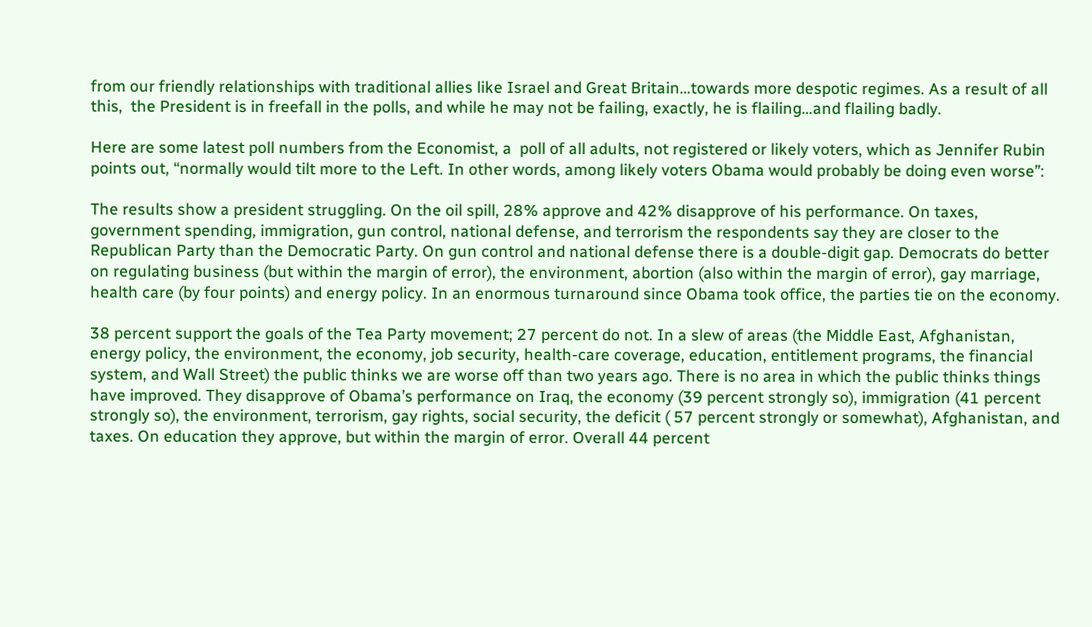from our friendly relationships with traditional allies like Israel and Great Britain…towards more despotic regimes. As a result of all this,  the President is in freefall in the polls, and while he may not be failing, exactly, he is flailing…and flailing badly.

Here are some latest poll numbers from the Economist, a  poll of all adults, not registered or likely voters, which as Jennifer Rubin points out, “normally would tilt more to the Left. In other words, among likely voters Obama would probably be doing even worse”:

The results show a president struggling. On the oil spill, 28% approve and 42% disapprove of his performance. On taxes, government spending, immigration, gun control, national defense, and terrorism the respondents say they are closer to the Republican Party than the Democratic Party. On gun control and national defense there is a double-digit gap. Democrats do better on regulating business (but within the margin of error), the environment, abortion (also within the margin of error), gay marriage, health care (by four points) and energy policy. In an enormous turnaround since Obama took office, the parties tie on the economy.

38 percent support the goals of the Tea Party movement; 27 percent do not. In a slew of areas (the Middle East, Afghanistan, energy policy, the environment, the economy, job security, health-care coverage, education, entitlement programs, the financial system, and Wall Street) the public thinks we are worse off than two years ago. There is no area in which the public thinks things have improved. They disapprove of Obama’s performance on Iraq, the economy (39 percent strongly so), immigration (41 percent strongly so), the environment, terrorism, gay rights, social security, the deficit ( 57 percent strongly or somewhat), Afghanistan, and taxes. On education they approve, but within the margin of error. Overall 44 percent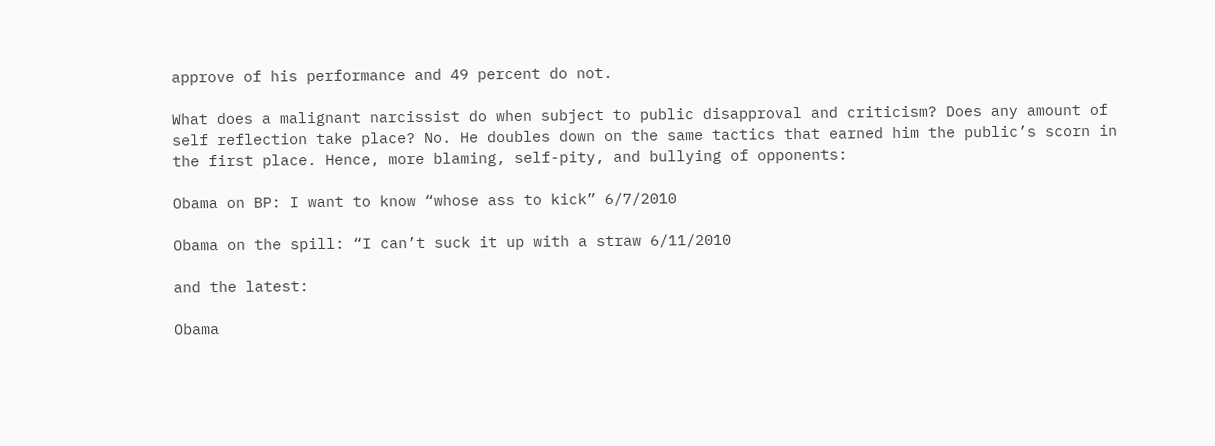approve of his performance and 49 percent do not.

What does a malignant narcissist do when subject to public disapproval and criticism? Does any amount of self reflection take place? No. He doubles down on the same tactics that earned him the public’s scorn in the first place. Hence, more blaming, self-pity, and bullying of opponents:

Obama on BP: I want to know “whose ass to kick” 6/7/2010

Obama on the spill: “I can’t suck it up with a straw 6/11/2010

and the latest:

Obama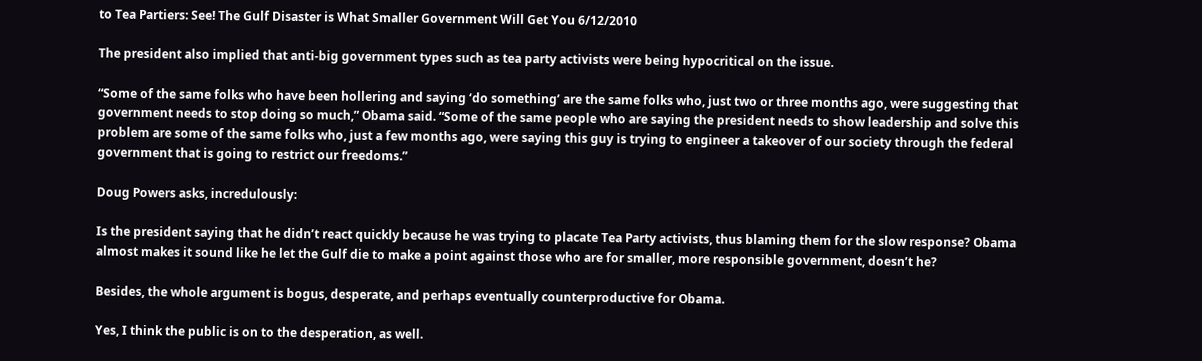to Tea Partiers: See! The Gulf Disaster is What Smaller Government Will Get You 6/12/2010

The president also implied that anti-big government types such as tea party activists were being hypocritical on the issue.

“Some of the same folks who have been hollering and saying ‘do something’ are the same folks who, just two or three months ago, were suggesting that government needs to stop doing so much,” Obama said. “Some of the same people who are saying the president needs to show leadership and solve this problem are some of the same folks who, just a few months ago, were saying this guy is trying to engineer a takeover of our society through the federal government that is going to restrict our freedoms.”

Doug Powers asks, incredulously:

Is the president saying that he didn’t react quickly because he was trying to placate Tea Party activists, thus blaming them for the slow response? Obama almost makes it sound like he let the Gulf die to make a point against those who are for smaller, more responsible government, doesn’t he?

Besides, the whole argument is bogus, desperate, and perhaps eventually counterproductive for Obama.

Yes, I think the public is on to the desperation, as well.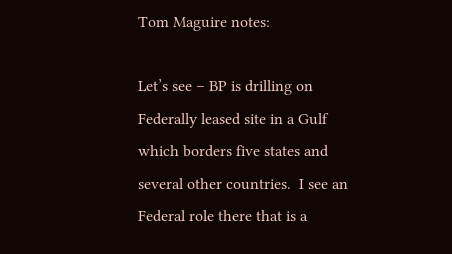Tom Maguire notes:

Let’s see – BP is drilling on Federally leased site in a Gulf which borders five states and several other countries.  I see an Federal role there that is a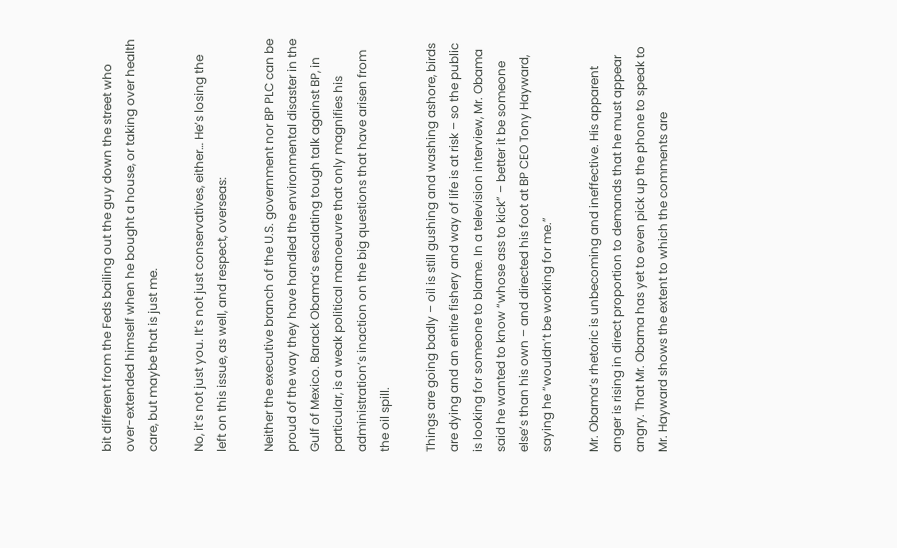bit different from the Feds bailing out the guy down the street who over-extended himself when he bought a house, or taking over health care, but maybe that is just me.

No, it’s not just you. It’s not just conservatives, either… He’s losing the left on this issue, as well, and respect, overseas:

Neither the executive branch of the U.S. government nor BP PLC can be proud of the way they have handled the environmental disaster in the Gulf of Mexico. Barack Obama’s escalating tough talk against BP, in particular, is a weak political manoeuvre that only magnifies his administration’s inaction on the big questions that have arisen from the oil spill.

Things are going badly – oil is still gushing and washing ashore, birds are dying and an entire fishery and way of life is at risk – so the public is looking for someone to blame. In a television interview, Mr. Obama said he wanted to know “whose ass to kick” – better it be someone else’s than his own – and directed his foot at BP CEO Tony Hayward, saying he “wouldn’t be working for me.”

Mr. Obama’s rhetoric is unbecoming and ineffective. His apparent anger is rising in direct proportion to demands that he must appear angry. That Mr. Obama has yet to even pick up the phone to speak to Mr. Hayward shows the extent to which the comments are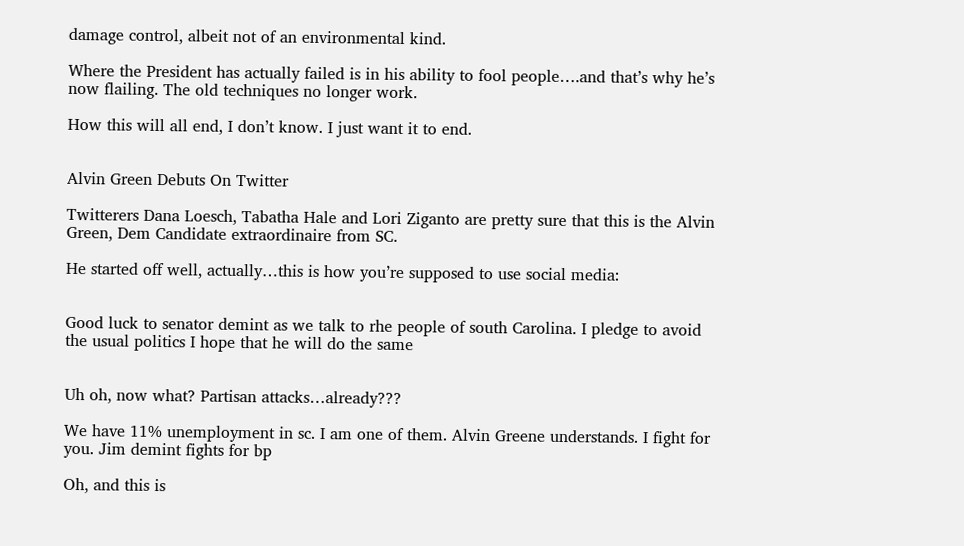damage control, albeit not of an environmental kind.

Where the President has actually failed is in his ability to fool people….and that’s why he’s now flailing. The old techniques no longer work.

How this will all end, I don’t know. I just want it to end.


Alvin Green Debuts On Twitter

Twitterers Dana Loesch, Tabatha Hale and Lori Ziganto are pretty sure that this is the Alvin Green, Dem Candidate extraordinaire from SC.

He started off well, actually…this is how you’re supposed to use social media:


Good luck to senator demint as we talk to rhe people of south Carolina. I pledge to avoid the usual politics I hope that he will do the same


Uh oh, now what? Partisan attacks…already???

We have 11% unemployment in sc. I am one of them. Alvin Greene understands. I fight for you. Jim demint fights for bp

Oh, and this is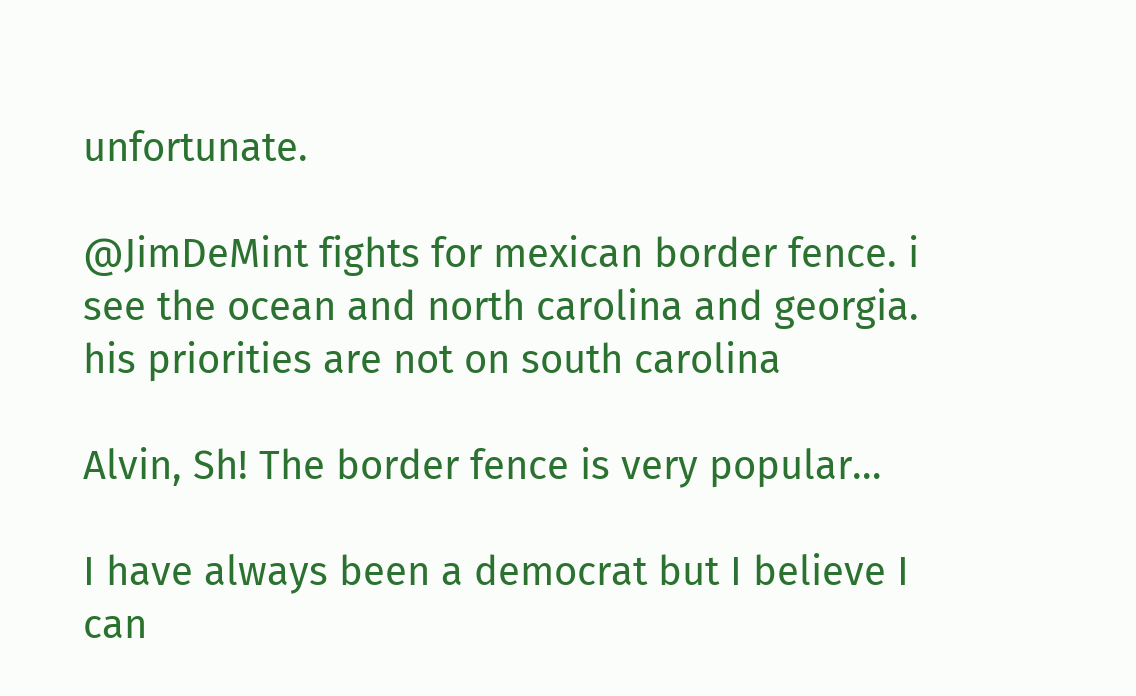unfortunate.

@JimDeMint fights for mexican border fence. i see the ocean and north carolina and georgia. his priorities are not on south carolina

Alvin, Sh! The border fence is very popular…

I have always been a democrat but I believe I can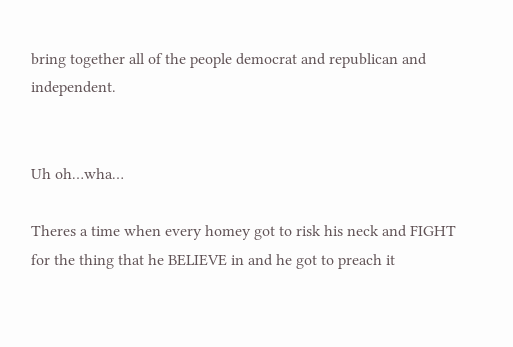bring together all of the people democrat and republican and independent.


Uh oh…wha…

Theres a time when every homey got to risk his neck and FIGHT for the thing that he BELIEVE in and he got to preach it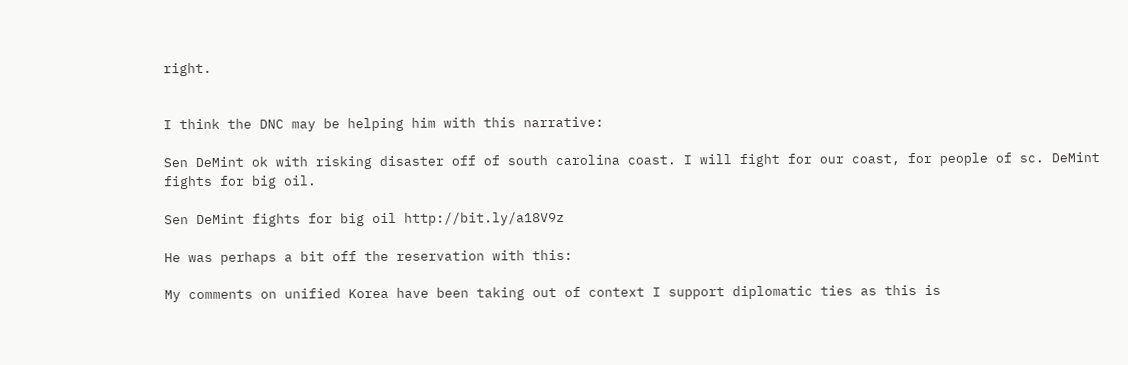right.


I think the DNC may be helping him with this narrative:

Sen DeMint ok with risking disaster off of south carolina coast. I will fight for our coast, for people of sc. DeMint fights for big oil.

Sen DeMint fights for big oil http://bit.ly/a18V9z

He was perhaps a bit off the reservation with this:

My comments on unified Korea have been taking out of context I support diplomatic ties as this is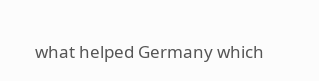what helped Germany which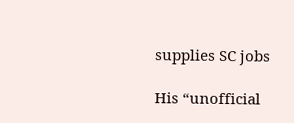supplies SC jobs

His “unofficial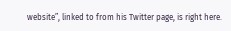website”, linked to from his Twitter page, is right here.